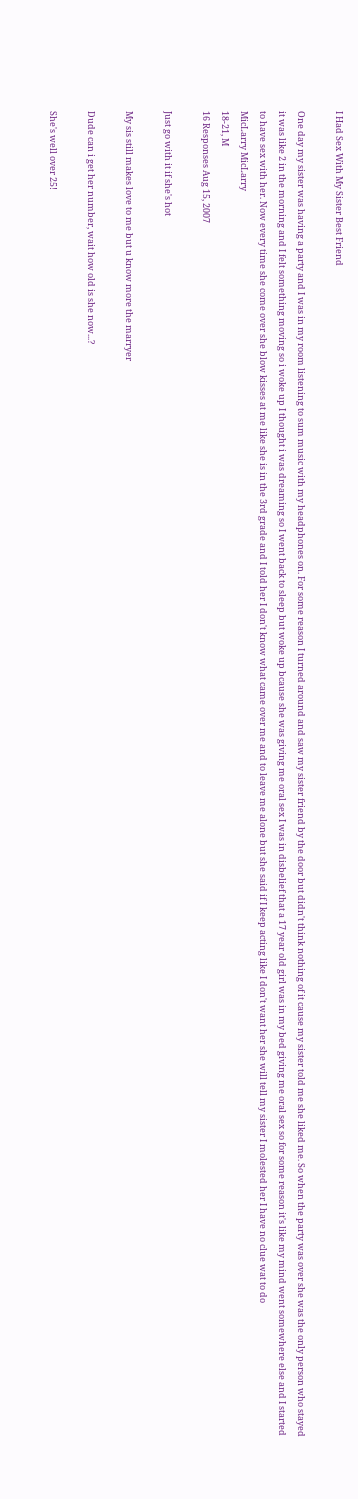I Had Sex With My Sister Best Friend

One day my sister was having a party and I was in my room listening to sum music with my headphones on. For some reason I turned around and saw my sister friend by the door but didn't think nothing of it cause my sister told me she liked me. So when the party was over she was the only person who stayed it was like 2 in the morning and I felt something moving so i woke up I thought i was dreaming so I went back to sleep but woke up bcause she was giving me oral sex I was in disbelief that a 17 year old girl was in my bed giving me oral sex so for some reason it's like my mind went somewhere else and I started to have sex with her. Now every time she come over she blow kisses at me like she is in the 3rd grade and I told her I don't know what came over me and to leave me alone but she said if I keep acting like I don't want her she will tell my sister I molested her I have no clue wat to do
MicLarry MicLarry
18-21, M
16 Responses Aug 15, 2007

Just go with it if she's hot

My sis still makes love to me but u know more the marryer

Dude can i get her number, wait how old is she now...?

She's well over 25!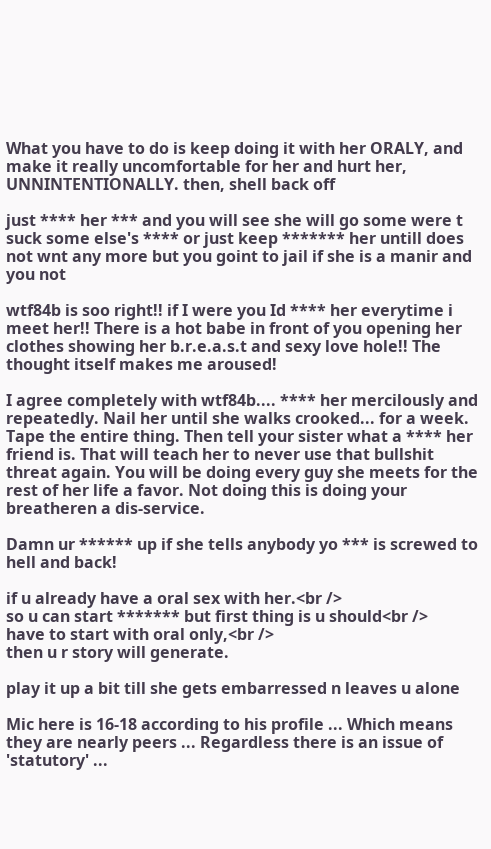What you have to do is keep doing it with her ORALY, and make it really uncomfortable for her and hurt her, UNNINTENTIONALLY. then, shell back off

just **** her *** and you will see she will go some were t suck some else's **** or just keep ******* her untill does not wnt any more but you goint to jail if she is a manir and you not

wtf84b is soo right!! if I were you Id **** her everytime i meet her!! There is a hot babe in front of you opening her clothes showing her b.r.e.a.s.t and sexy love hole!! The thought itself makes me aroused!

I agree completely with wtf84b.... **** her mercilously and repeatedly. Nail her until she walks crooked... for a week. Tape the entire thing. Then tell your sister what a **** her friend is. That will teach her to never use that bullshit threat again. You will be doing every guy she meets for the rest of her life a favor. Not doing this is doing your breatheren a dis-service.

Damn ur ****** up if she tells anybody yo *** is screwed to hell and back!

if u already have a oral sex with her.<br />
so u can start ******* but first thing is u should<br />
have to start with oral only,<br />
then u r story will generate.

play it up a bit till she gets embarressed n leaves u alone

Mic here is 16-18 according to his profile ... Which means they are nearly peers ... Regardless there is an issue of 'statutory' ...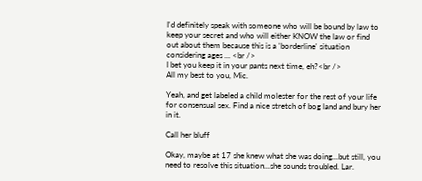I'd definitely speak with someone who will be bound by law to keep your secret and who will either KNOW the law or find out about them because this is a 'borderline' situation considering ages ... <br />
I bet you keep it in your pants next time, eh?<br />
All my best to you, Mic.

Yeah, and get labeled a child molester for the rest of your life for consensual sex. Find a nice stretch of bog land and bury her in it.

Call her bluff

Okay, maybe at 17 she knew what she was doing...but still, you need to resolve this situation...she sounds troubled. Lar.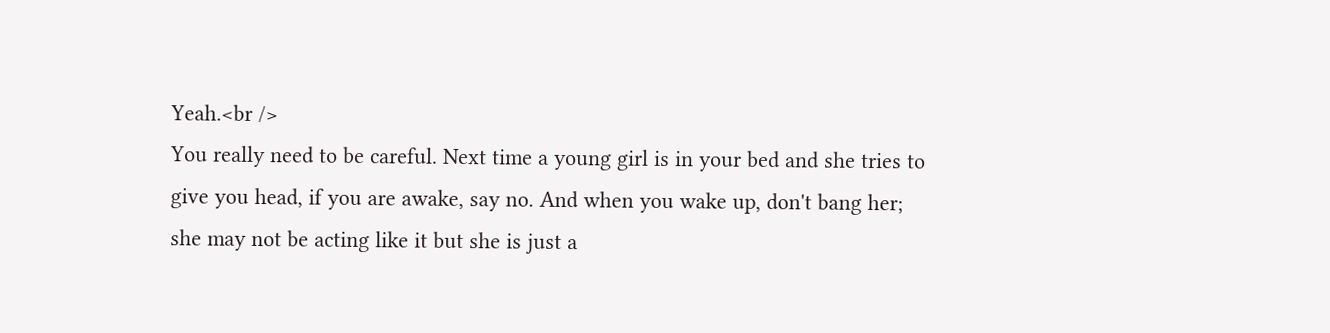Yeah.<br />
You really need to be careful. Next time a young girl is in your bed and she tries to give you head, if you are awake, say no. And when you wake up, don't bang her; she may not be acting like it but she is just a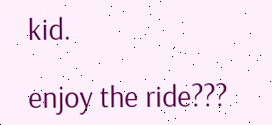kid.

enjoy the ride???